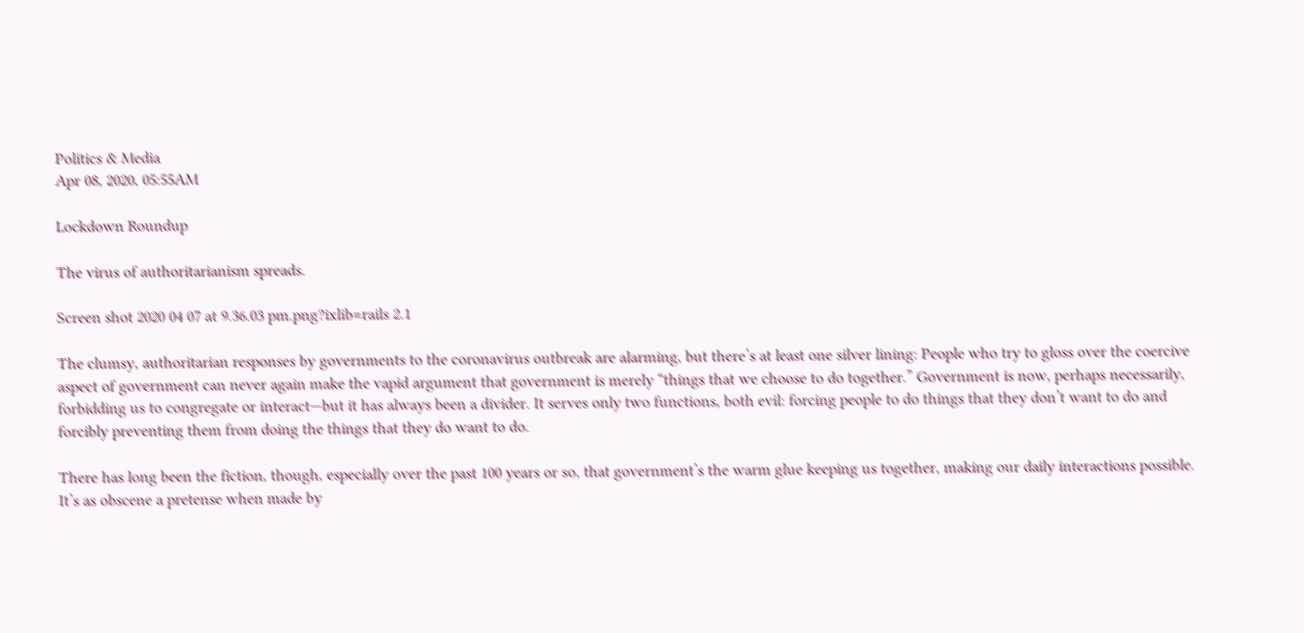Politics & Media
Apr 08, 2020, 05:55AM

Lockdown Roundup

The virus of authoritarianism spreads.

Screen shot 2020 04 07 at 9.36.03 pm.png?ixlib=rails 2.1

The clumsy, authoritarian responses by governments to the coronavirus outbreak are alarming, but there’s at least one silver lining: People who try to gloss over the coercive aspect of government can never again make the vapid argument that government is merely “things that we choose to do together.” Government is now, perhaps necessarily, forbidding us to congregate or interact—but it has always been a divider. It serves only two functions, both evil: forcing people to do things that they don’t want to do and forcibly preventing them from doing the things that they do want to do.

There has long been the fiction, though, especially over the past 100 years or so, that government’s the warm glue keeping us together, making our daily interactions possible. It’s as obscene a pretense when made by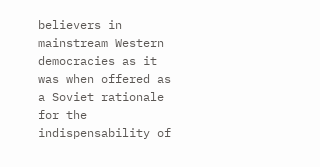believers in mainstream Western democracies as it was when offered as a Soviet rationale for the indispensability of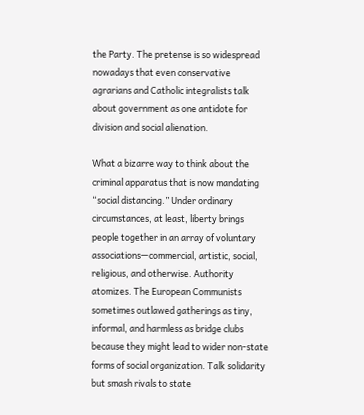the Party. The pretense is so widespread nowadays that even conservative agrarians and Catholic integralists talk about government as one antidote for division and social alienation.

What a bizarre way to think about the criminal apparatus that is now mandating “social distancing.” Under ordinary circumstances, at least, liberty brings people together in an array of voluntary associations—commercial, artistic, social, religious, and otherwise. Authority atomizes. The European Communists sometimes outlawed gatherings as tiny, informal, and harmless as bridge clubs because they might lead to wider non-state forms of social organization. Talk solidarity but smash rivals to state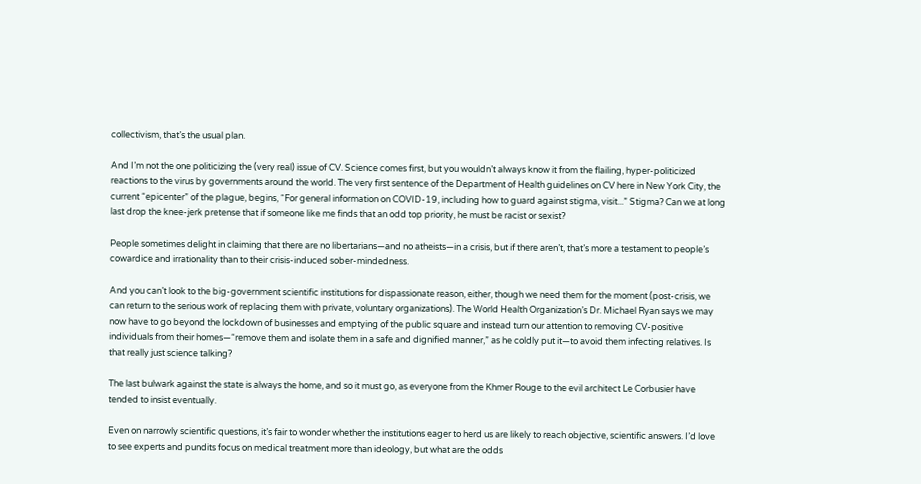collectivism, that’s the usual plan.

And I’m not the one politicizing the (very real) issue of CV. Science comes first, but you wouldn’t always know it from the flailing, hyper-politicized reactions to the virus by governments around the world. The very first sentence of the Department of Health guidelines on CV here in New York City, the current “epicenter” of the plague, begins, “For general information on COVID-19, including how to guard against stigma, visit...” Stigma? Can we at long last drop the knee-jerk pretense that if someone like me finds that an odd top priority, he must be racist or sexist?

People sometimes delight in claiming that there are no libertarians—and no atheists—in a crisis, but if there aren’t, that’s more a testament to people’s cowardice and irrationality than to their crisis-induced sober-mindedness.

And you can’t look to the big-government scientific institutions for dispassionate reason, either, though we need them for the moment (post-crisis, we can return to the serious work of replacing them with private, voluntary organizations). The World Health Organization’s Dr. Michael Ryan says we may now have to go beyond the lockdown of businesses and emptying of the public square and instead turn our attention to removing CV-positive individuals from their homes—“remove them and isolate them in a safe and dignified manner,” as he coldly put it—to avoid them infecting relatives. Is that really just science talking?

The last bulwark against the state is always the home, and so it must go, as everyone from the Khmer Rouge to the evil architect Le Corbusier have tended to insist eventually.

Even on narrowly scientific questions, it’s fair to wonder whether the institutions eager to herd us are likely to reach objective, scientific answers. I’d love to see experts and pundits focus on medical treatment more than ideology, but what are the odds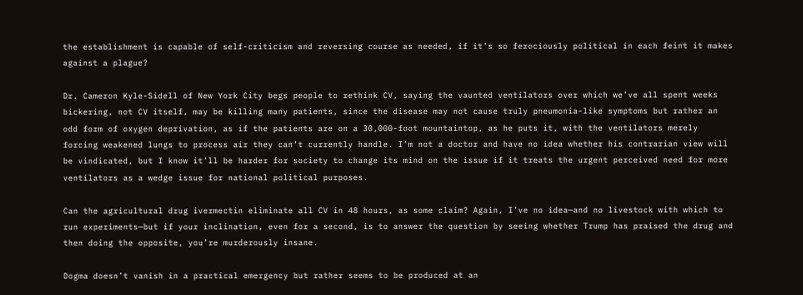the establishment is capable of self-criticism and reversing course as needed, if it’s so ferociously political in each feint it makes against a plague?

Dr. Cameron Kyle-Sidell of New York City begs people to rethink CV, saying the vaunted ventilators over which we’ve all spent weeks bickering, not CV itself, may be killing many patients, since the disease may not cause truly pneumonia-like symptoms but rather an odd form of oxygen deprivation, as if the patients are on a 30,000-foot mountaintop, as he puts it, with the ventilators merely forcing weakened lungs to process air they can’t currently handle. I’m not a doctor and have no idea whether his contrarian view will be vindicated, but I know it’ll be harder for society to change its mind on the issue if it treats the urgent perceived need for more ventilators as a wedge issue for national political purposes.

Can the agricultural drug ivermectin eliminate all CV in 48 hours, as some claim? Again, I’ve no idea—and no livestock with which to run experiments—but if your inclination, even for a second, is to answer the question by seeing whether Trump has praised the drug and then doing the opposite, you’re murderously insane.

Dogma doesn’t vanish in a practical emergency but rather seems to be produced at an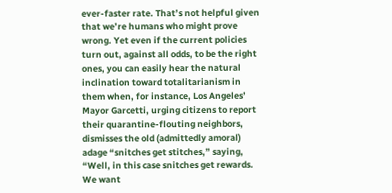ever-faster rate. That’s not helpful given that we’re humans who might prove wrong. Yet even if the current policies turn out, against all odds, to be the right ones, you can easily hear the natural inclination toward totalitarianism in them when, for instance, Los Angeles’ Mayor Garcetti, urging citizens to report their quarantine-flouting neighbors, dismisses the old (admittedly amoral) adage “snitches get stitches,” saying, “Well, in this case snitches get rewards. We want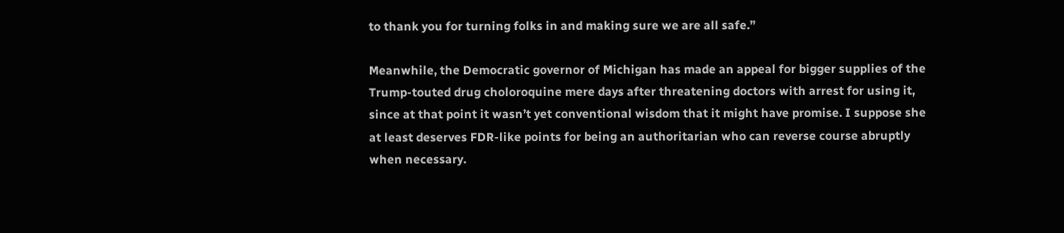to thank you for turning folks in and making sure we are all safe.”

Meanwhile, the Democratic governor of Michigan has made an appeal for bigger supplies of the Trump-touted drug choloroquine mere days after threatening doctors with arrest for using it, since at that point it wasn’t yet conventional wisdom that it might have promise. I suppose she at least deserves FDR-like points for being an authoritarian who can reverse course abruptly when necessary.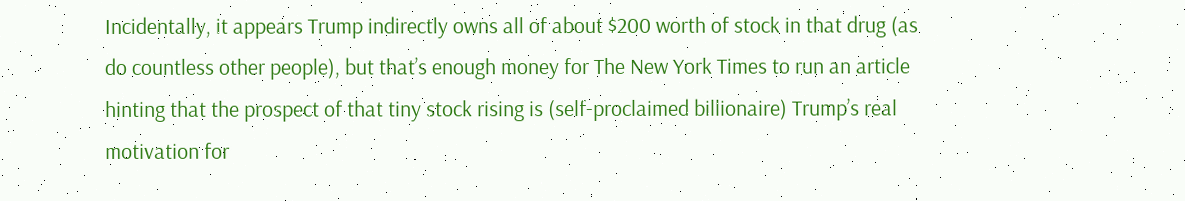Incidentally, it appears Trump indirectly owns all of about $200 worth of stock in that drug (as do countless other people), but that’s enough money for The New York Times to run an article hinting that the prospect of that tiny stock rising is (self-proclaimed billionaire) Trump’s real motivation for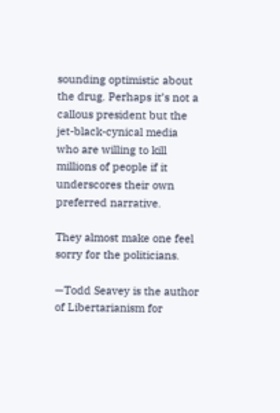sounding optimistic about the drug. Perhaps it’s not a callous president but the jet-black-cynical media who are willing to kill millions of people if it underscores their own preferred narrative.

They almost make one feel sorry for the politicians.

—Todd Seavey is the author of Libertarianism for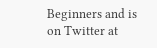Beginners and is on Twitter at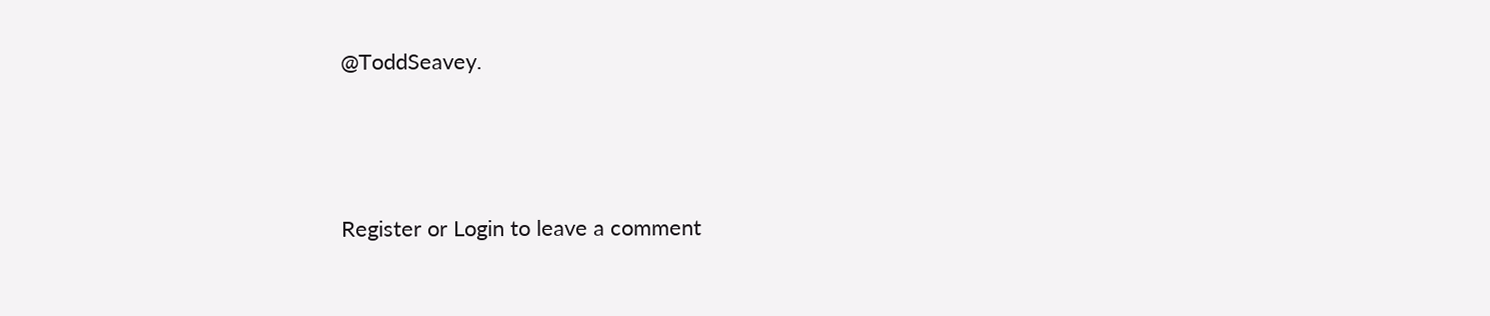@ToddSeavey.



Register or Login to leave a comment